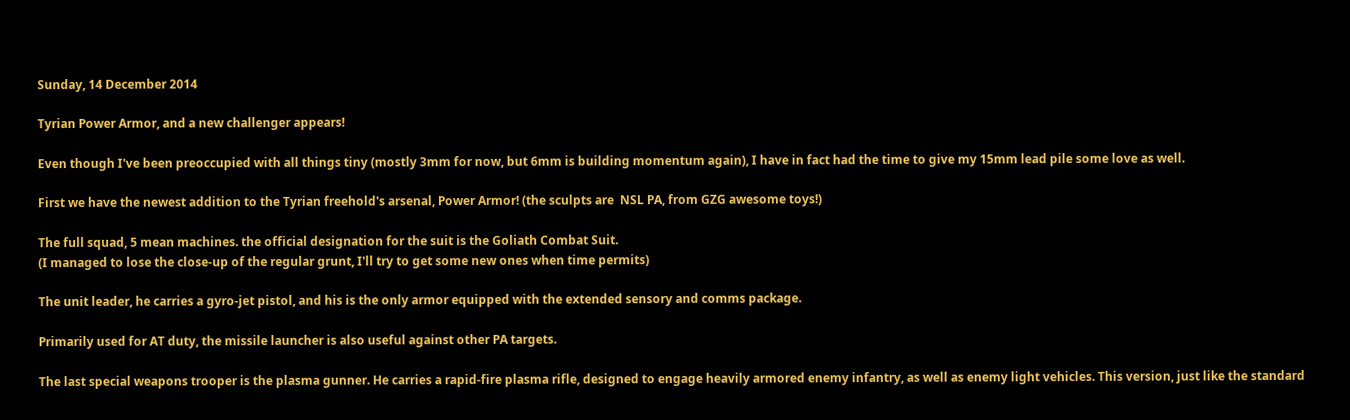Sunday, 14 December 2014

Tyrian Power Armor, and a new challenger appears!

Even though I've been preoccupied with all things tiny (mostly 3mm for now, but 6mm is building momentum again), I have in fact had the time to give my 15mm lead pile some love as well.

First we have the newest addition to the Tyrian freehold's arsenal, Power Armor! (the sculpts are  NSL PA, from GZG awesome toys!)

The full squad, 5 mean machines. the official designation for the suit is the Goliath Combat Suit.
(I managed to lose the close-up of the regular grunt, I'll try to get some new ones when time permits)

The unit leader, he carries a gyro-jet pistol, and his is the only armor equipped with the extended sensory and comms package.

Primarily used for AT duty, the missile launcher is also useful against other PA targets.

The last special weapons trooper is the plasma gunner. He carries a rapid-fire plasma rifle, designed to engage heavily armored enemy infantry, as well as enemy light vehicles. This version, just like the standard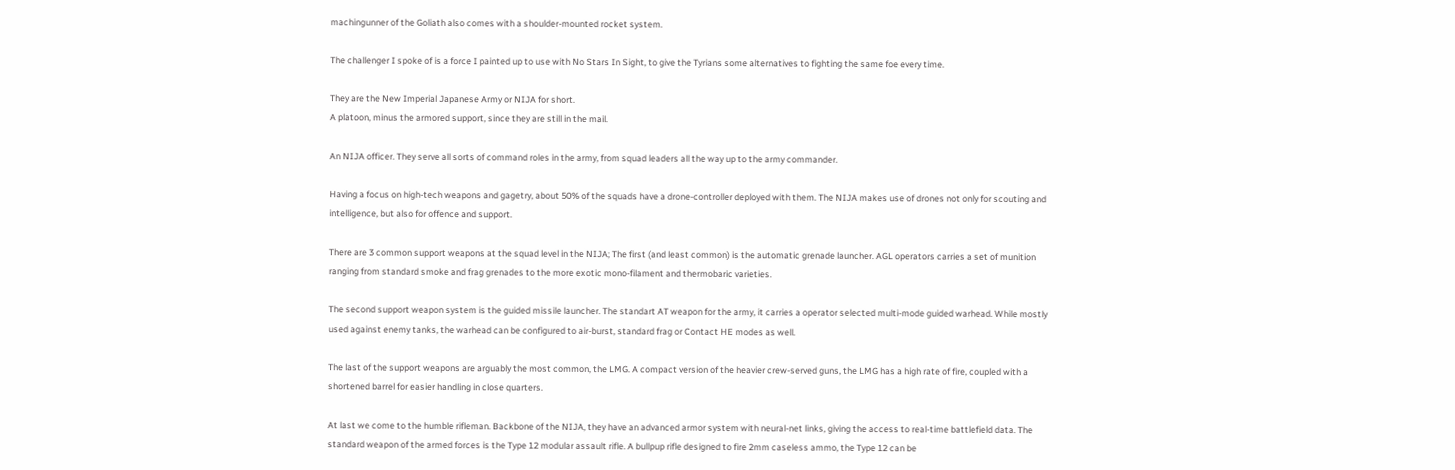machingunner of the Goliath also comes with a shoulder-mounted rocket system.

The challenger I spoke of is a force I painted up to use with No Stars In Sight, to give the Tyrians some alternatives to fighting the same foe every time.

They are the New Imperial Japanese Army or NIJA for short.
A platoon, minus the armored support, since they are still in the mail.

An NIJA officer. They serve all sorts of command roles in the army, from squad leaders all the way up to the army commander.

Having a focus on high-tech weapons and gagetry, about 50% of the squads have a drone-controller deployed with them. The NIJA makes use of drones not only for scouting and intelligence, but also for offence and support.

There are 3 common support weapons at the squad level in the NIJA; The first (and least common) is the automatic grenade launcher. AGL operators carries a set of munition ranging from standard smoke and frag grenades to the more exotic mono-filament and thermobaric varieties.

The second support weapon system is the guided missile launcher. The standart AT weapon for the army, it carries a operator selected multi-mode guided warhead. While mostly used against enemy tanks, the warhead can be configured to air-burst, standard frag or Contact HE modes as well.

The last of the support weapons are arguably the most common, the LMG. A compact version of the heavier crew-served guns, the LMG has a high rate of fire, coupled with a shortened barrel for easier handling in close quarters.

At last we come to the humble rifleman. Backbone of the NIJA, they have an advanced armor system with neural-net links, giving the access to real-time battlefield data. The standard weapon of the armed forces is the Type 12 modular assault rifle. A bullpup rifle designed to fire 2mm caseless ammo, the Type 12 can be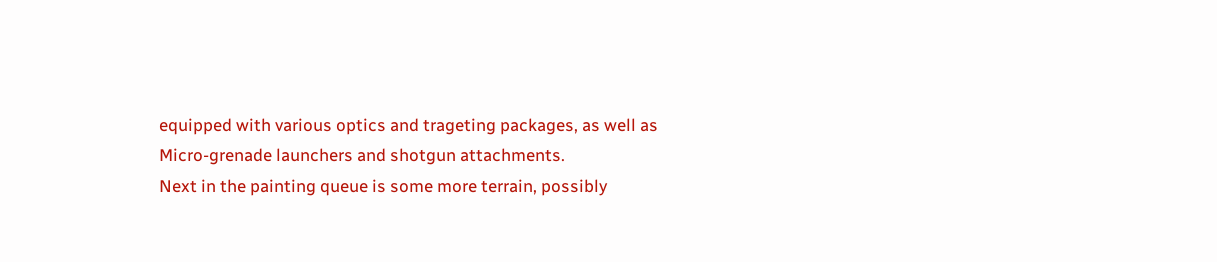equipped with various optics and trageting packages, as well as Micro-grenade launchers and shotgun attachments.
Next in the painting queue is some more terrain, possibly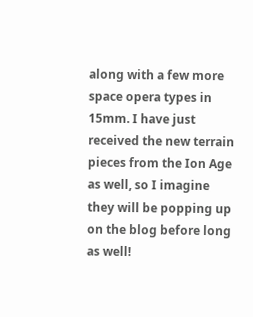along with a few more space opera types in 15mm. I have just received the new terrain pieces from the Ion Age as well, so I imagine they will be popping up on the blog before long as well!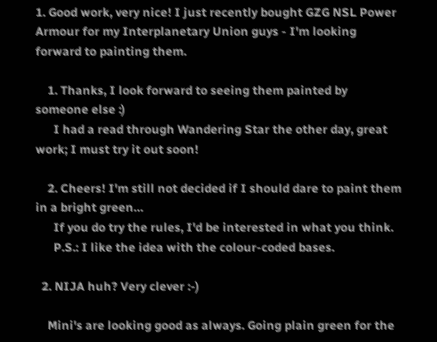1. Good work, very nice! I just recently bought GZG NSL Power Armour for my Interplanetary Union guys - I'm looking forward to painting them.

    1. Thanks, I look forward to seeing them painted by someone else :)
      I had a read through Wandering Star the other day, great work; I must try it out soon!

    2. Cheers! I'm still not decided if I should dare to paint them in a bright green…
      If you do try the rules, I'd be interested in what you think.
      P.S.: I like the idea with the colour-coded bases.

  2. NIJA huh? Very clever :-)

    Mini's are looking good as always. Going plain green for the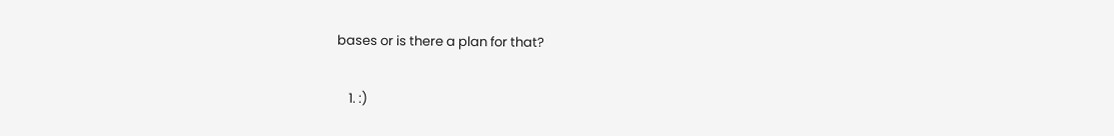bases or is there a plan for that?

    1. :)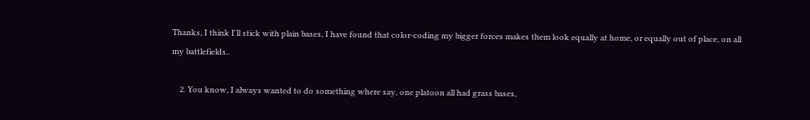Thanks, I think I'll stick with plain bases, I have found that color-coding my bigger forces makes them look equally at home, or equally out of place, on all my battlefields..

    2. You know, I always wanted to do something where say, one platoon all had grass bases,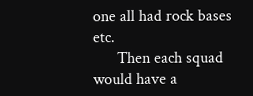one all had rock bases etc.
      Then each squad would have a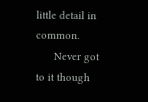little detail in common.
      Never got to it though